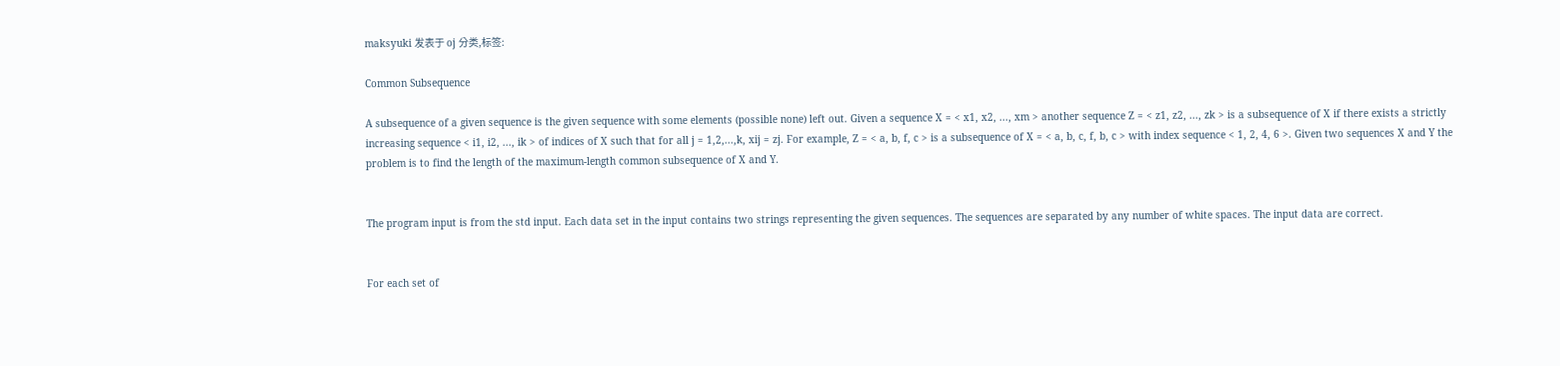maksyuki 发表于 oj 分类,标签:

Common Subsequence

A subsequence of a given sequence is the given sequence with some elements (possible none) left out. Given a sequence X = < x1, x2, ..., xm > another sequence Z = < z1, z2, ..., zk > is a subsequence of X if there exists a strictly increasing sequence < i1, i2, ..., ik > of indices of X such that for all j = 1,2,...,k, xij = zj. For example, Z = < a, b, f, c > is a subsequence of X = < a, b, c, f, b, c > with index sequence < 1, 2, 4, 6 >. Given two sequences X and Y the problem is to find the length of the maximum-length common subsequence of X and Y.


The program input is from the std input. Each data set in the input contains two strings representing the given sequences. The sequences are separated by any number of white spaces. The input data are correct.


For each set of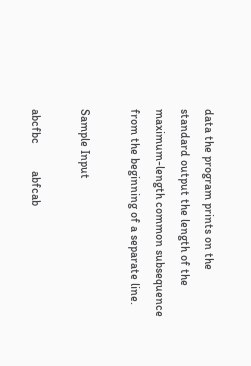data the program prints on the standard output the length of the maximum-length common subsequence from the beginning of a separate line.

Sample Input

abcfbc         abfcab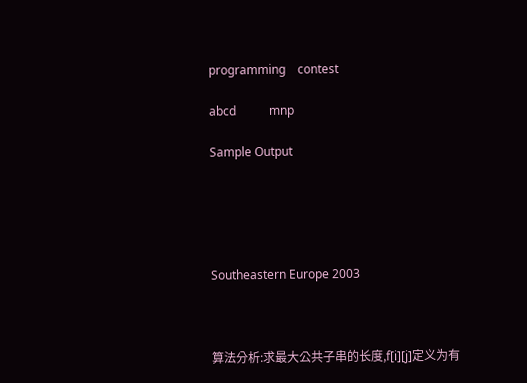programming    contest

abcd           mnp

Sample Output





Southeastern Europe 2003



算法分析:求最大公共子串的长度,f[i][j]定义为有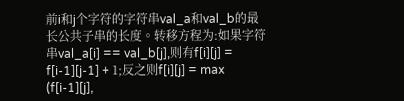前i和j个字符的字符串val_a和val_b的最长公共子串的长度。转移方程为:如果字符串val_a[i] == val_b[j],则有f[i][j] = f[i-1][j-1] + 1;反之则f[i][j] = max (f[i-1][j],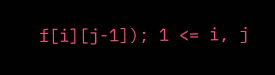f[i][j-1]); 1 <= i, j